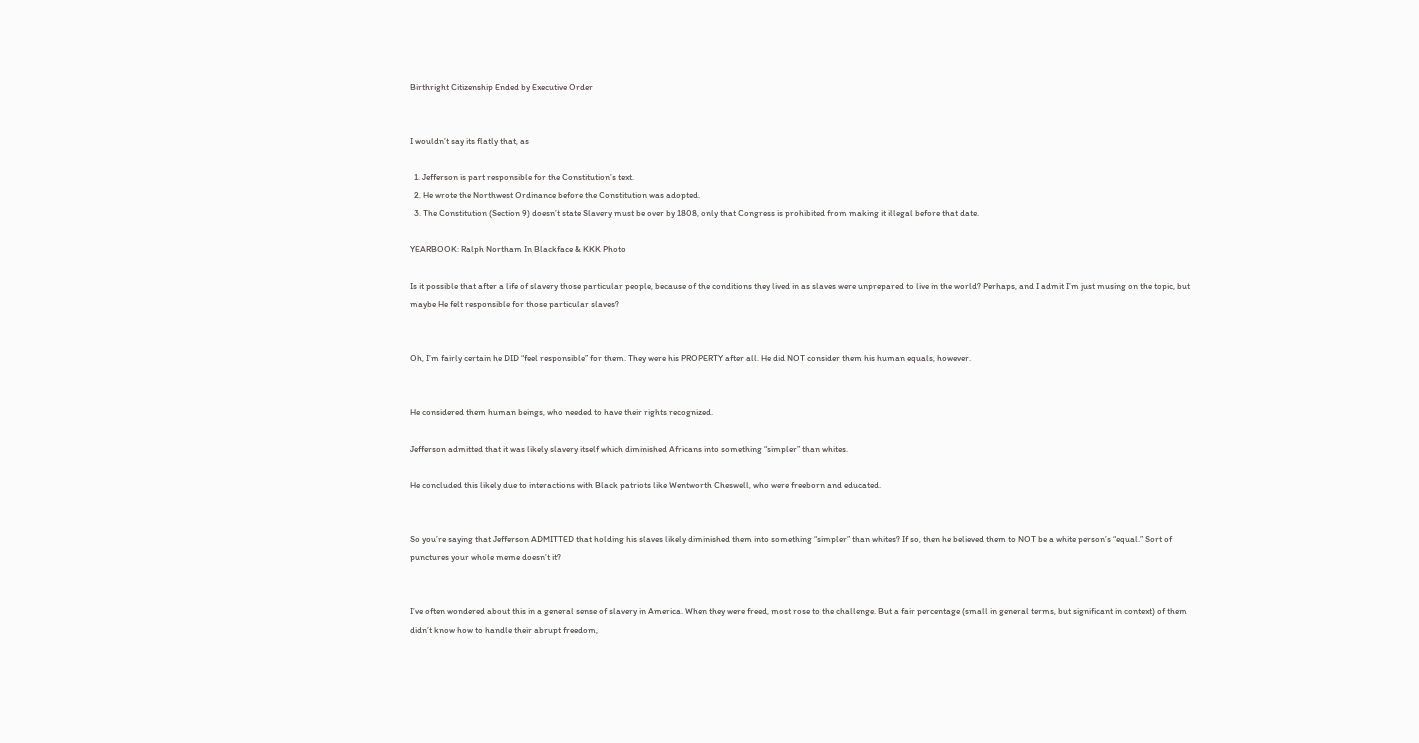Birthright Citizenship Ended by Executive Order


I wouldn’t say its flatly that, as

  1. Jefferson is part responsible for the Constitution’s text.
  2. He wrote the Northwest Ordinance before the Constitution was adopted.
  3. The Constitution (Section 9) doesn’t state Slavery must be over by 1808, only that Congress is prohibited from making it illegal before that date.

YEARBOOK: Ralph Northam In Blackface & KKK Photo

Is it possible that after a life of slavery those particular people, because of the conditions they lived in as slaves were unprepared to live in the world? Perhaps, and I admit I’m just musing on the topic, but maybe He felt responsible for those particular slaves?


Oh, I’m fairly certain he DID “feel responsible” for them. They were his PROPERTY after all. He did NOT consider them his human equals, however.


He considered them human beings, who needed to have their rights recognized.

Jefferson admitted that it was likely slavery itself which diminished Africans into something “simpler” than whites.

He concluded this likely due to interactions with Black patriots like Wentworth Cheswell, who were freeborn and educated.


So you’re saying that Jefferson ADMITTED that holding his slaves likely diminished them into something “simpler” than whites? If so, then he believed them to NOT be a white person’s “equal.” Sort of punctures your whole meme doesn’t it?


I’ve often wondered about this in a general sense of slavery in America. When they were freed, most rose to the challenge. But a fair percentage (small in general terms, but significant in context) of them didn’t know how to handle their abrupt freedom,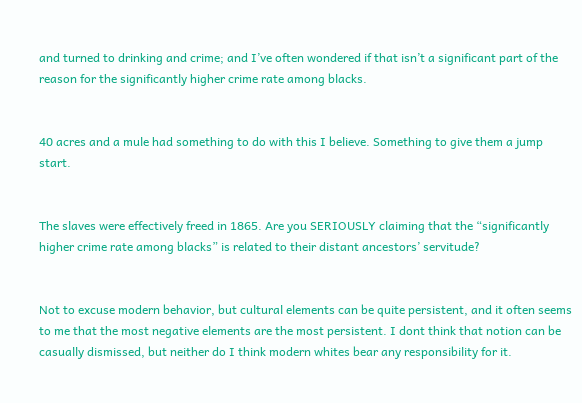and turned to drinking and crime; and I’ve often wondered if that isn’t a significant part of the reason for the significantly higher crime rate among blacks.


40 acres and a mule had something to do with this I believe. Something to give them a jump start.


The slaves were effectively freed in 1865. Are you SERIOUSLY claiming that the “significantly higher crime rate among blacks” is related to their distant ancestors’ servitude?


Not to excuse modern behavior, but cultural elements can be quite persistent, and it often seems to me that the most negative elements are the most persistent. I dont think that notion can be casually dismissed, but neither do I think modern whites bear any responsibility for it.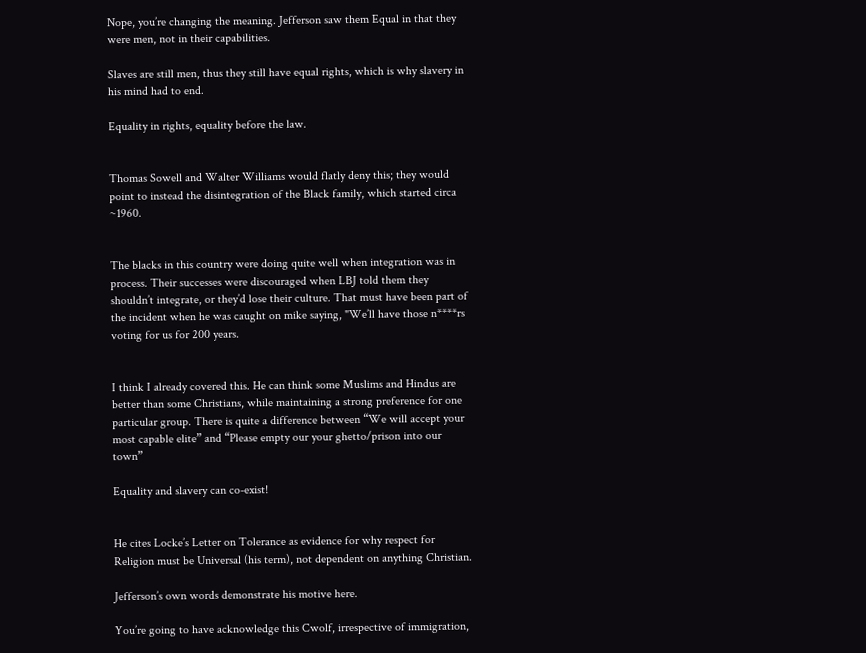Nope, you’re changing the meaning. Jefferson saw them Equal in that they were men, not in their capabilities.

Slaves are still men, thus they still have equal rights, which is why slavery in his mind had to end.

Equality in rights, equality before the law.


Thomas Sowell and Walter Williams would flatly deny this; they would point to instead the disintegration of the Black family, which started circa ~1960.


The blacks in this country were doing quite well when integration was in process. Their successes were discouraged when LBJ told them they shouldn’t integrate, or they’d lose their culture. That must have been part of the incident when he was caught on mike saying, "We’ll have those n****rs voting for us for 200 years.


I think I already covered this. He can think some Muslims and Hindus are better than some Christians, while maintaining a strong preference for one particular group. There is quite a difference between “We will accept your most capable elite” and “Please empty our your ghetto/prison into our town”

Equality and slavery can co-exist!


He cites Locke’s Letter on Tolerance as evidence for why respect for Religion must be Universal (his term), not dependent on anything Christian.

Jefferson’s own words demonstrate his motive here.

You’re going to have acknowledge this Cwolf, irrespective of immigration,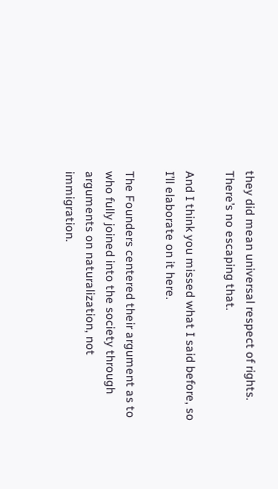they did mean universal respect of rights. There’s no escaping that.

And I think you missed what I said before, so I’ll elaborate on it here.

The Founders centered their argument as to who fully joined into the society through arguments on naturalization, not immigration.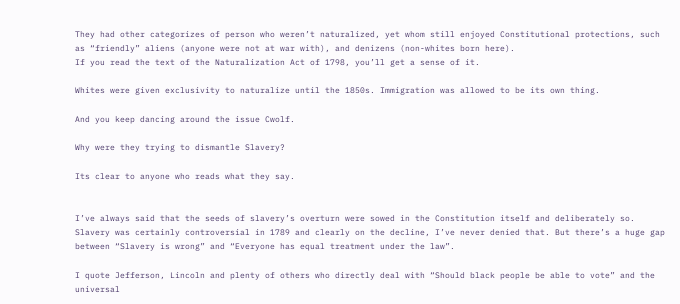They had other categorizes of person who weren’t naturalized, yet whom still enjoyed Constitutional protections, such as “friendly” aliens (anyone were not at war with), and denizens (non-whites born here).
If you read the text of the Naturalization Act of 1798, you’ll get a sense of it.

Whites were given exclusivity to naturalize until the 1850s. Immigration was allowed to be its own thing.

And you keep dancing around the issue Cwolf.

Why were they trying to dismantle Slavery?

Its clear to anyone who reads what they say.


I’ve always said that the seeds of slavery’s overturn were sowed in the Constitution itself and deliberately so. Slavery was certainly controversial in 1789 and clearly on the decline, I’ve never denied that. But there’s a huge gap between “Slavery is wrong” and “Everyone has equal treatment under the law”.

I quote Jefferson, Lincoln and plenty of others who directly deal with “Should black people be able to vote” and the universal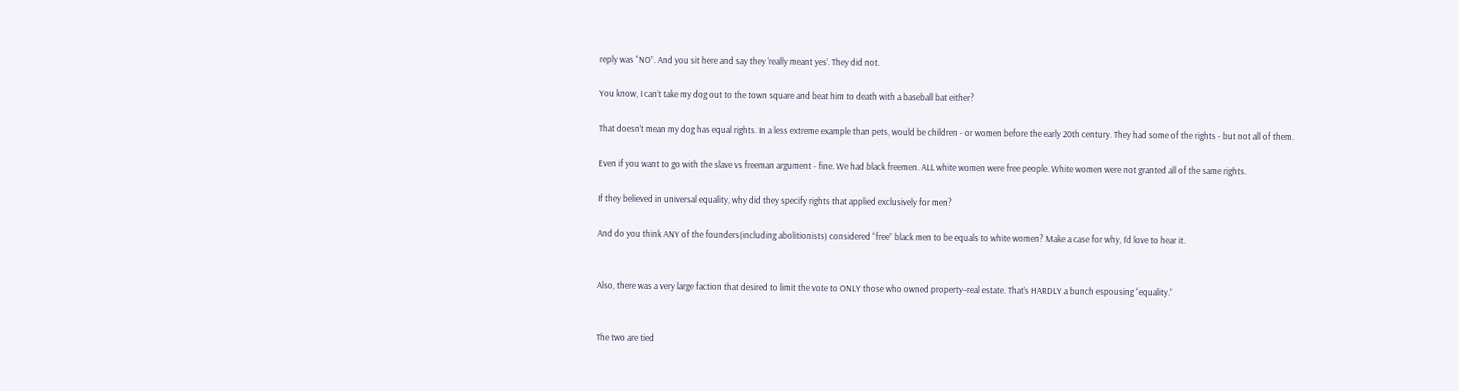reply was “NO”. And you sit here and say they ‘really meant yes’. They did not.

You know, I can’t take my dog out to the town square and beat him to death with a baseball bat either?

That doesn’t mean my dog has equal rights. In a less extreme example than pets, would be children - or women before the early 20th century. They had some of the rights - but not all of them.

Even if you want to go with the slave vs freeman argument - fine. We had black freemen. ALL white women were free people. White women were not granted all of the same rights.

If they believed in universal equality, why did they specify rights that applied exclusively for men?

And do you think ANY of the founders(including abolitionists) considered “free” black men to be equals to white women? Make a case for why, I’d love to hear it.


Also, there was a very large faction that desired to limit the vote to ONLY those who owned property–real estate. That’s HARDLY a bunch espousing “equality.”


The two are tied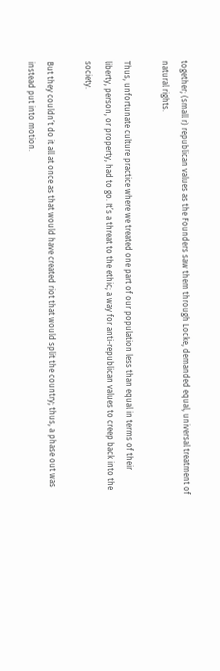together; (small r) republican values as the Founders saw them through Locke, demanded equal, universal treatment of natural rights.

Thus, unfortunate culture practice where we treated one part of our population less than equal in terms of their liberty, person, or property, had to go. It’s a threat to the ethic; a way for anti-republican values to creep back into the society.

But they couldn’t do it all at once as that would have created riot that would split the country; thus, a phase out was instead put into motion.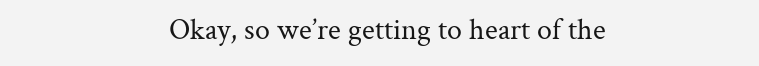Okay, so we’re getting to heart of the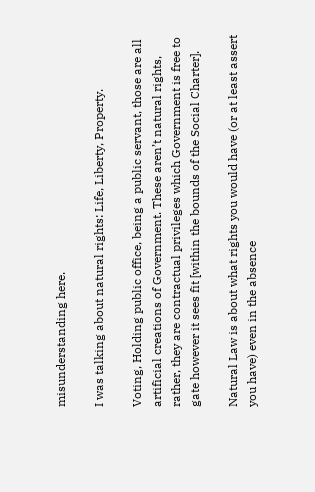misunderstanding here.

I was talking about natural rights: Life, Liberty, Property.

Voting, Holding public office, being a public servant, those are all artificial creations of Government. These aren’t natural rights, rather, they are contractual privileges which Government is free to gate however it sees fit [within the bounds of the Social Charter].

Natural Law is about what rights you would have (or at least assert you have) even in the absence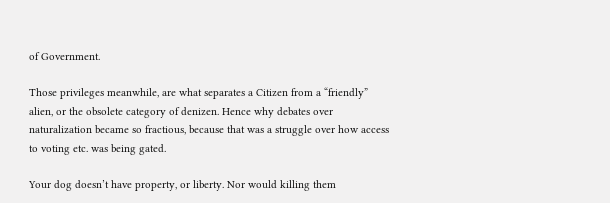of Government.

Those privileges meanwhile, are what separates a Citizen from a “friendly” alien, or the obsolete category of denizen. Hence why debates over naturalization became so fractious, because that was a struggle over how access to voting etc. was being gated.

Your dog doesn’t have property, or liberty. Nor would killing them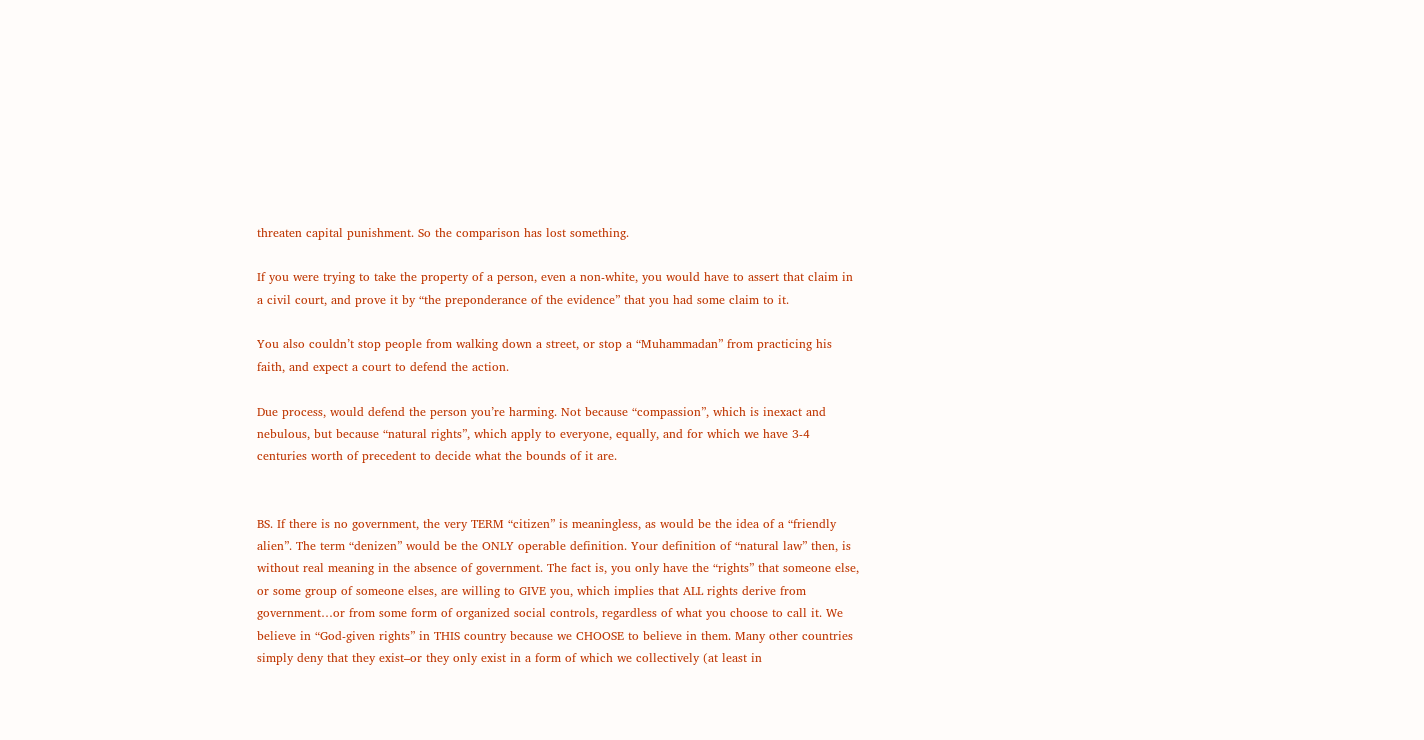threaten capital punishment. So the comparison has lost something.

If you were trying to take the property of a person, even a non-white, you would have to assert that claim in a civil court, and prove it by “the preponderance of the evidence” that you had some claim to it.

You also couldn’t stop people from walking down a street, or stop a “Muhammadan” from practicing his faith, and expect a court to defend the action.

Due process, would defend the person you’re harming. Not because “compassion”, which is inexact and nebulous, but because “natural rights”, which apply to everyone, equally, and for which we have 3-4 centuries worth of precedent to decide what the bounds of it are.


BS. If there is no government, the very TERM “citizen” is meaningless, as would be the idea of a “friendly alien”. The term “denizen” would be the ONLY operable definition. Your definition of “natural law” then, is without real meaning in the absence of government. The fact is, you only have the “rights” that someone else, or some group of someone elses, are willing to GIVE you, which implies that ALL rights derive from government…or from some form of organized social controls, regardless of what you choose to call it. We believe in “God-given rights” in THIS country because we CHOOSE to believe in them. Many other countries simply deny that they exist–or they only exist in a form of which we collectively (at least in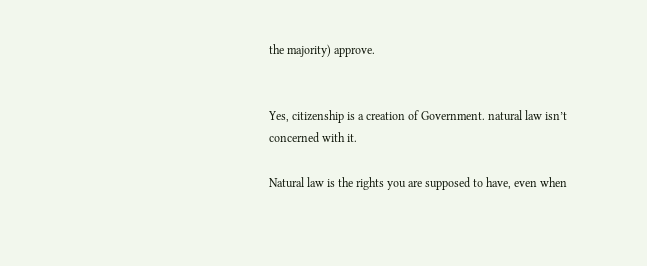the majority) approve.


Yes, citizenship is a creation of Government. natural law isn’t concerned with it.

Natural law is the rights you are supposed to have, even when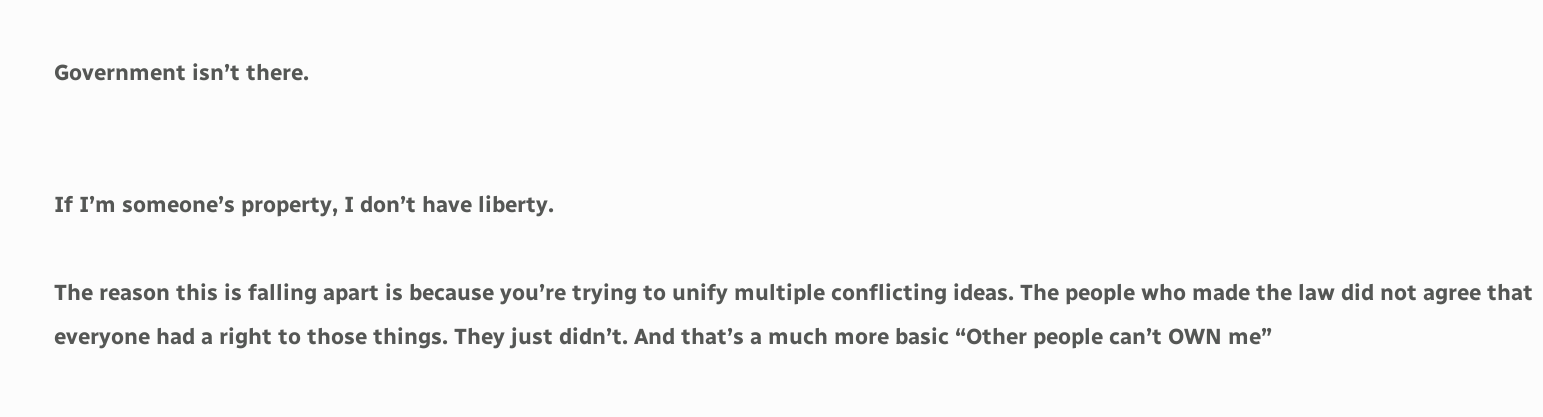Government isn’t there.


If I’m someone’s property, I don’t have liberty.

The reason this is falling apart is because you’re trying to unify multiple conflicting ideas. The people who made the law did not agree that everyone had a right to those things. They just didn’t. And that’s a much more basic “Other people can’t OWN me”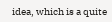idea, which is a quite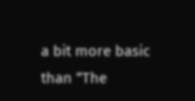a bit more basic than “The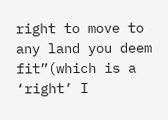right to move to any land you deem fit”(which is a ‘right’ I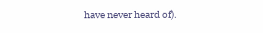have never heard of).